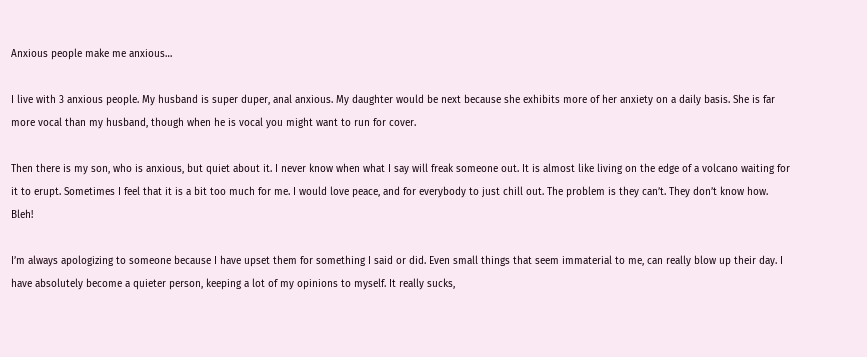Anxious people make me anxious…

I live with 3 anxious people. My husband is super duper, anal anxious. My daughter would be next because she exhibits more of her anxiety on a daily basis. She is far more vocal than my husband, though when he is vocal you might want to run for cover.

Then there is my son, who is anxious, but quiet about it. I never know when what I say will freak someone out. It is almost like living on the edge of a volcano waiting for it to erupt. Sometimes I feel that it is a bit too much for me. I would love peace, and for everybody to just chill out. The problem is they can’t. They don’t know how. Bleh!

I’m always apologizing to someone because I have upset them for something I said or did. Even small things that seem immaterial to me, can really blow up their day. I have absolutely become a quieter person, keeping a lot of my opinions to myself. It really sucks,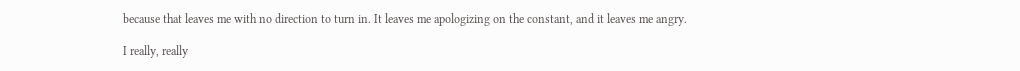because that leaves me with no direction to turn in. It leaves me apologizing on the constant, and it leaves me angry.

I really, really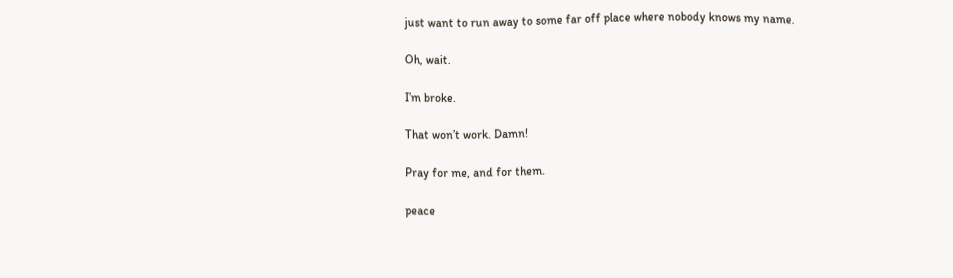just want to run away to some far off place where nobody knows my name.

Oh, wait.

I’m broke.

That won’t work. Damn!

Pray for me, and for them.

peace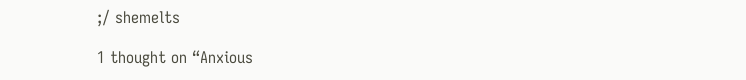;/ shemelts

1 thought on “Anxious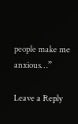people make me anxious…”

Leave a Reply